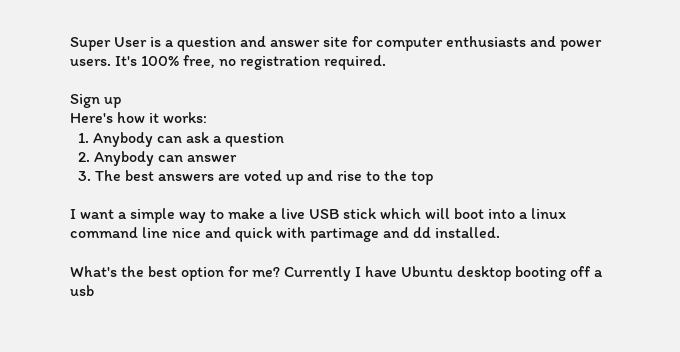Super User is a question and answer site for computer enthusiasts and power users. It's 100% free, no registration required.

Sign up
Here's how it works:
  1. Anybody can ask a question
  2. Anybody can answer
  3. The best answers are voted up and rise to the top

I want a simple way to make a live USB stick which will boot into a linux command line nice and quick with partimage and dd installed.

What's the best option for me? Currently I have Ubuntu desktop booting off a usb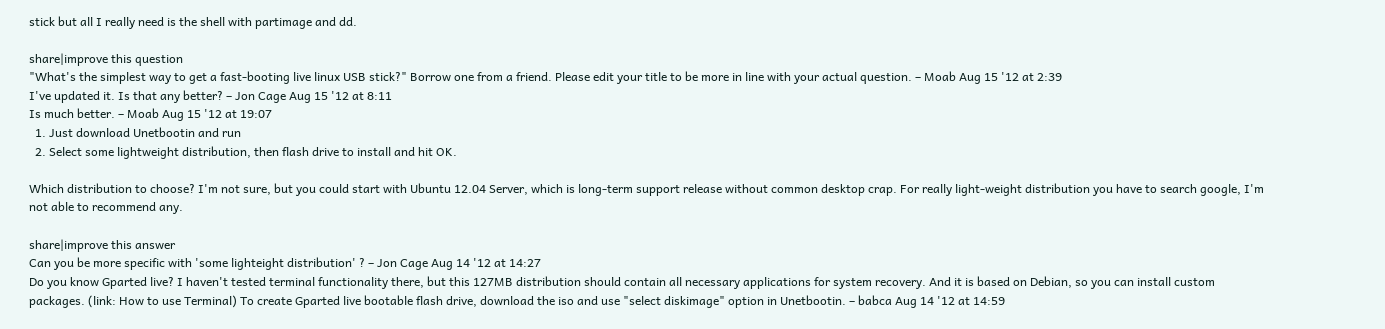stick but all I really need is the shell with partimage and dd.

share|improve this question
"What's the simplest way to get a fast-booting live linux USB stick?" Borrow one from a friend. Please edit your title to be more in line with your actual question. – Moab Aug 15 '12 at 2:39
I've updated it. Is that any better? – Jon Cage Aug 15 '12 at 8:11
Is much better. – Moab Aug 15 '12 at 19:07
  1. Just download Unetbootin and run
  2. Select some lightweight distribution, then flash drive to install and hit OK.

Which distribution to choose? I'm not sure, but you could start with Ubuntu 12.04 Server, which is long-term support release without common desktop crap. For really light-weight distribution you have to search google, I'm not able to recommend any.

share|improve this answer
Can you be more specific with 'some lighteight distribution' ? – Jon Cage Aug 14 '12 at 14:27
Do you know Gparted live? I haven't tested terminal functionality there, but this 127MB distribution should contain all necessary applications for system recovery. And it is based on Debian, so you can install custom packages. (link: How to use Terminal) To create Gparted live bootable flash drive, download the iso and use "select diskimage" option in Unetbootin. – babca Aug 14 '12 at 14:59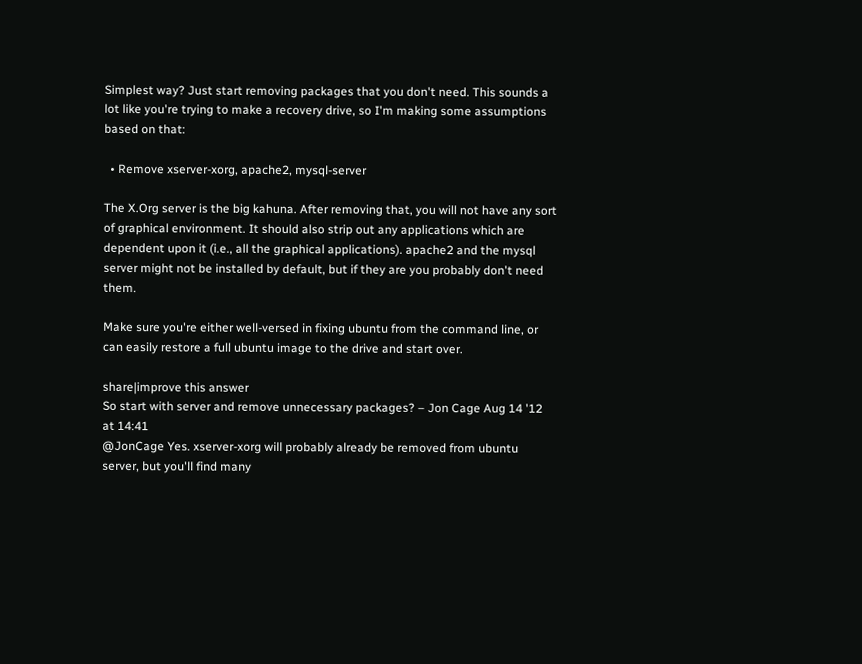Simplest way? Just start removing packages that you don't need. This sounds a lot like you're trying to make a recovery drive, so I'm making some assumptions based on that:

  • Remove xserver-xorg, apache2, mysql-server

The X.Org server is the big kahuna. After removing that, you will not have any sort of graphical environment. It should also strip out any applications which are dependent upon it (i.e., all the graphical applications). apache2 and the mysql server might not be installed by default, but if they are you probably don't need them.

Make sure you're either well-versed in fixing ubuntu from the command line, or can easily restore a full ubuntu image to the drive and start over.

share|improve this answer
So start with server and remove unnecessary packages? – Jon Cage Aug 14 '12 at 14:41
@JonCage Yes. xserver-xorg will probably already be removed from ubuntu server, but you'll find many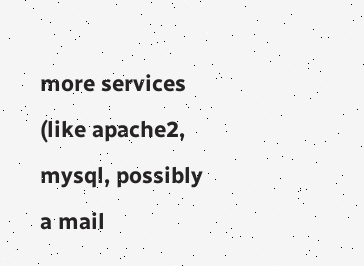more services (like apache2, mysql, possibly a mail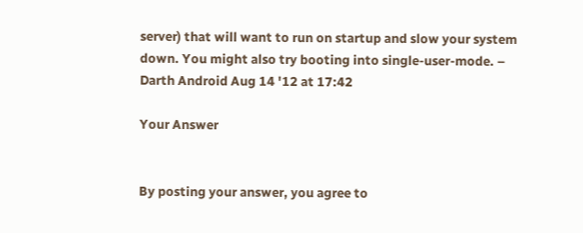server) that will want to run on startup and slow your system down. You might also try booting into single-user-mode. – Darth Android Aug 14 '12 at 17:42

Your Answer


By posting your answer, you agree to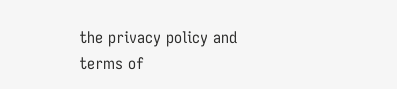the privacy policy and terms of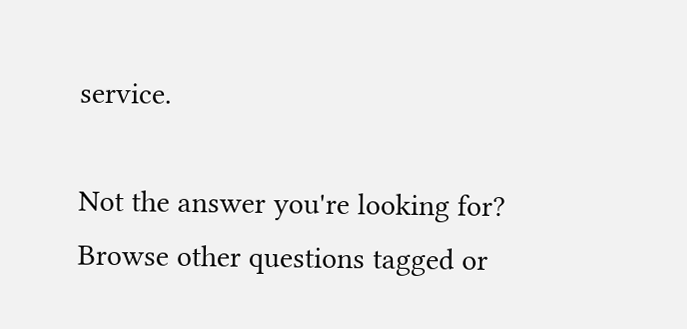service.

Not the answer you're looking for? Browse other questions tagged or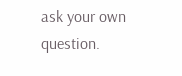ask your own question.